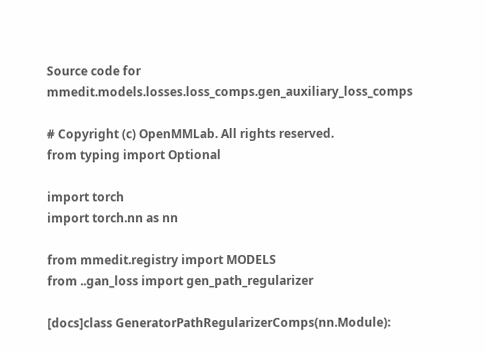Source code for mmedit.models.losses.loss_comps.gen_auxiliary_loss_comps

# Copyright (c) OpenMMLab. All rights reserved.
from typing import Optional

import torch
import torch.nn as nn

from mmedit.registry import MODELS
from ..gan_loss import gen_path_regularizer

[docs]class GeneratorPathRegularizerComps(nn.Module):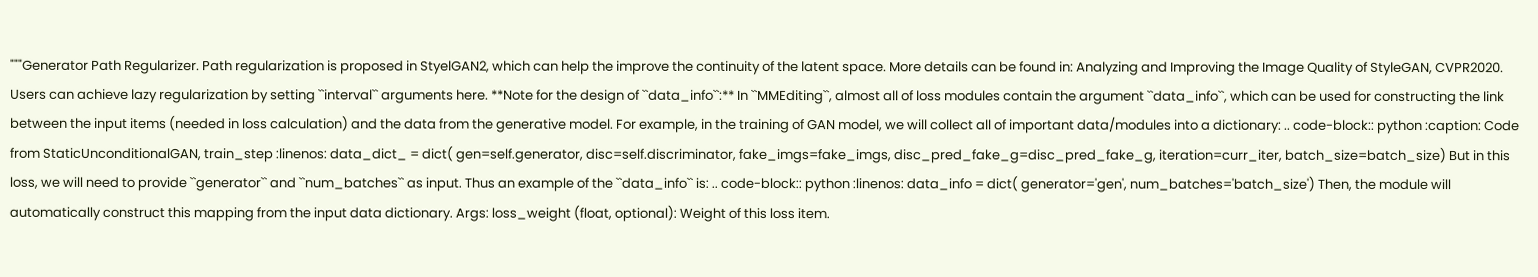"""Generator Path Regularizer. Path regularization is proposed in StyelGAN2, which can help the improve the continuity of the latent space. More details can be found in: Analyzing and Improving the Image Quality of StyleGAN, CVPR2020. Users can achieve lazy regularization by setting ``interval`` arguments here. **Note for the design of ``data_info``:** In ``MMEditing``, almost all of loss modules contain the argument ``data_info``, which can be used for constructing the link between the input items (needed in loss calculation) and the data from the generative model. For example, in the training of GAN model, we will collect all of important data/modules into a dictionary: .. code-block:: python :caption: Code from StaticUnconditionalGAN, train_step :linenos: data_dict_ = dict( gen=self.generator, disc=self.discriminator, fake_imgs=fake_imgs, disc_pred_fake_g=disc_pred_fake_g, iteration=curr_iter, batch_size=batch_size) But in this loss, we will need to provide ``generator`` and ``num_batches`` as input. Thus an example of the ``data_info`` is: .. code-block:: python :linenos: data_info = dict( generator='gen', num_batches='batch_size') Then, the module will automatically construct this mapping from the input data dictionary. Args: loss_weight (float, optional): Weight of this loss item.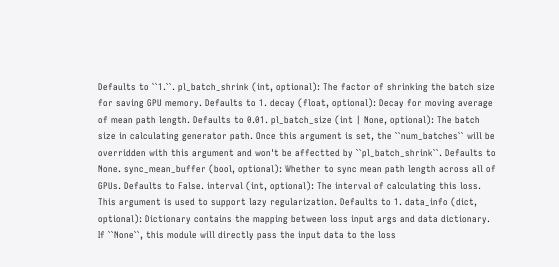Defaults to ``1.``. pl_batch_shrink (int, optional): The factor of shrinking the batch size for saving GPU memory. Defaults to 1. decay (float, optional): Decay for moving average of mean path length. Defaults to 0.01. pl_batch_size (int | None, optional): The batch size in calculating generator path. Once this argument is set, the ``num_batches`` will be overridden with this argument and won't be affectted by ``pl_batch_shrink``. Defaults to None. sync_mean_buffer (bool, optional): Whether to sync mean path length across all of GPUs. Defaults to False. interval (int, optional): The interval of calculating this loss. This argument is used to support lazy regularization. Defaults to 1. data_info (dict, optional): Dictionary contains the mapping between loss input args and data dictionary. If ``None``, this module will directly pass the input data to the loss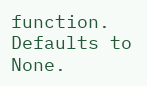function. Defaults to None.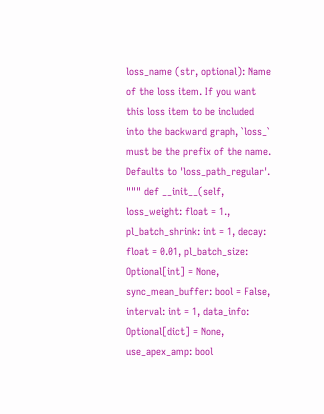loss_name (str, optional): Name of the loss item. If you want this loss item to be included into the backward graph, `loss_` must be the prefix of the name. Defaults to 'loss_path_regular'. """ def __init__(self, loss_weight: float = 1., pl_batch_shrink: int = 1, decay: float = 0.01, pl_batch_size: Optional[int] = None, sync_mean_buffer: bool = False, interval: int = 1, data_info: Optional[dict] = None, use_apex_amp: bool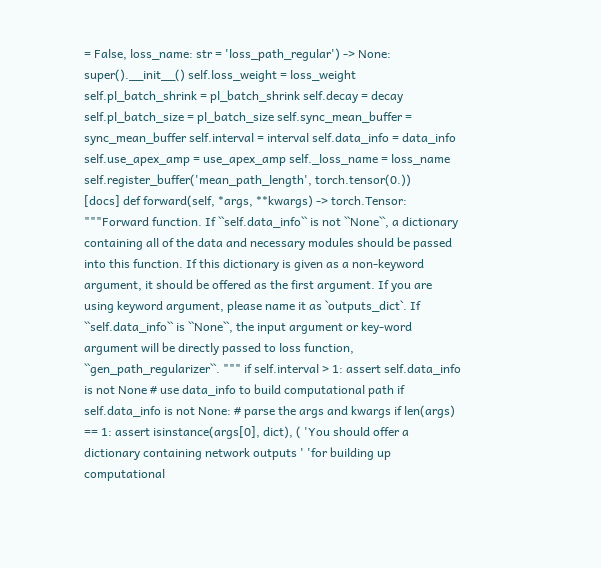= False, loss_name: str = 'loss_path_regular') -> None: super().__init__() self.loss_weight = loss_weight self.pl_batch_shrink = pl_batch_shrink self.decay = decay self.pl_batch_size = pl_batch_size self.sync_mean_buffer = sync_mean_buffer self.interval = interval self.data_info = data_info self.use_apex_amp = use_apex_amp self._loss_name = loss_name self.register_buffer('mean_path_length', torch.tensor(0.))
[docs] def forward(self, *args, **kwargs) -> torch.Tensor: """Forward function. If ``self.data_info`` is not ``None``, a dictionary containing all of the data and necessary modules should be passed into this function. If this dictionary is given as a non-keyword argument, it should be offered as the first argument. If you are using keyword argument, please name it as `outputs_dict`. If ``self.data_info`` is ``None``, the input argument or key-word argument will be directly passed to loss function, ``gen_path_regularizer``. """ if self.interval > 1: assert self.data_info is not None # use data_info to build computational path if self.data_info is not None: # parse the args and kwargs if len(args) == 1: assert isinstance(args[0], dict), ( 'You should offer a dictionary containing network outputs ' 'for building up computational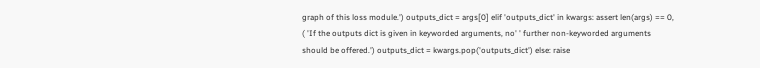graph of this loss module.') outputs_dict = args[0] elif 'outputs_dict' in kwargs: assert len(args) == 0, ( 'If the outputs dict is given in keyworded arguments, no' ' further non-keyworded arguments should be offered.') outputs_dict = kwargs.pop('outputs_dict') else: raise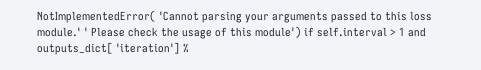NotImplementedError( 'Cannot parsing your arguments passed to this loss module.' ' Please check the usage of this module') if self.interval > 1 and outputs_dict[ 'iteration'] %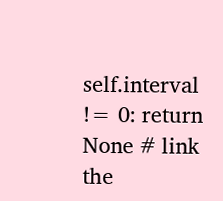self.interval != 0: return None # link the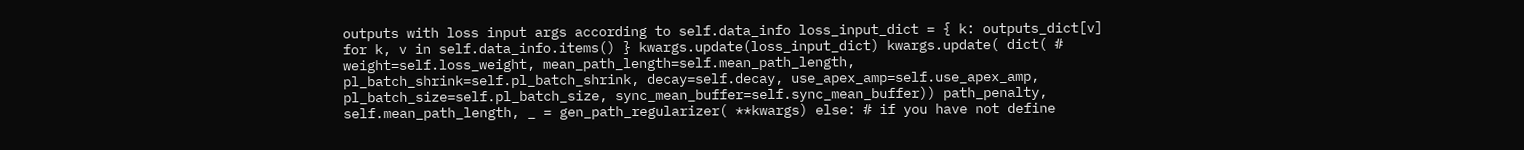outputs with loss input args according to self.data_info loss_input_dict = { k: outputs_dict[v] for k, v in self.data_info.items() } kwargs.update(loss_input_dict) kwargs.update( dict( # weight=self.loss_weight, mean_path_length=self.mean_path_length, pl_batch_shrink=self.pl_batch_shrink, decay=self.decay, use_apex_amp=self.use_apex_amp, pl_batch_size=self.pl_batch_size, sync_mean_buffer=self.sync_mean_buffer)) path_penalty, self.mean_path_length, _ = gen_path_regularizer( **kwargs) else: # if you have not define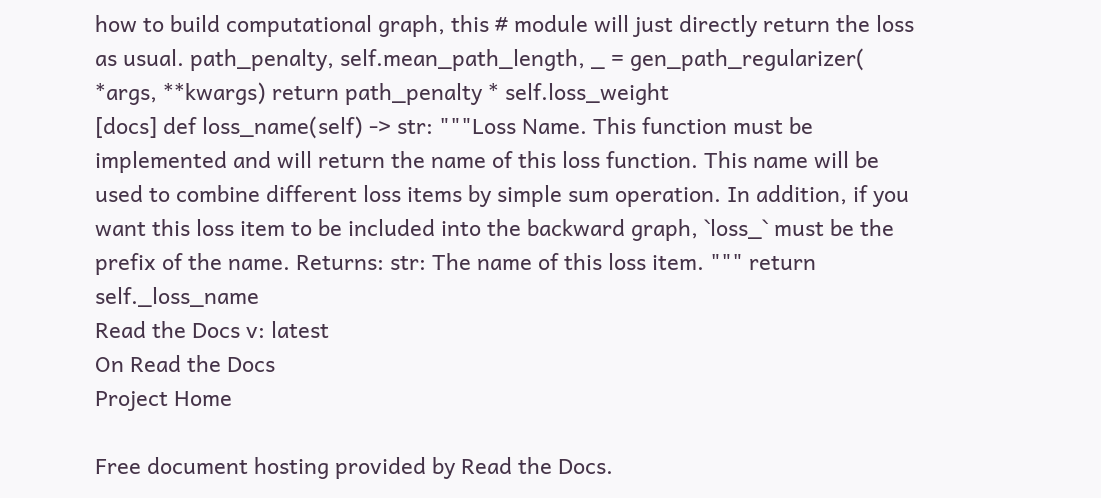how to build computational graph, this # module will just directly return the loss as usual. path_penalty, self.mean_path_length, _ = gen_path_regularizer( *args, **kwargs) return path_penalty * self.loss_weight
[docs] def loss_name(self) -> str: """Loss Name. This function must be implemented and will return the name of this loss function. This name will be used to combine different loss items by simple sum operation. In addition, if you want this loss item to be included into the backward graph, `loss_` must be the prefix of the name. Returns: str: The name of this loss item. """ return self._loss_name
Read the Docs v: latest
On Read the Docs
Project Home

Free document hosting provided by Read the Docs.